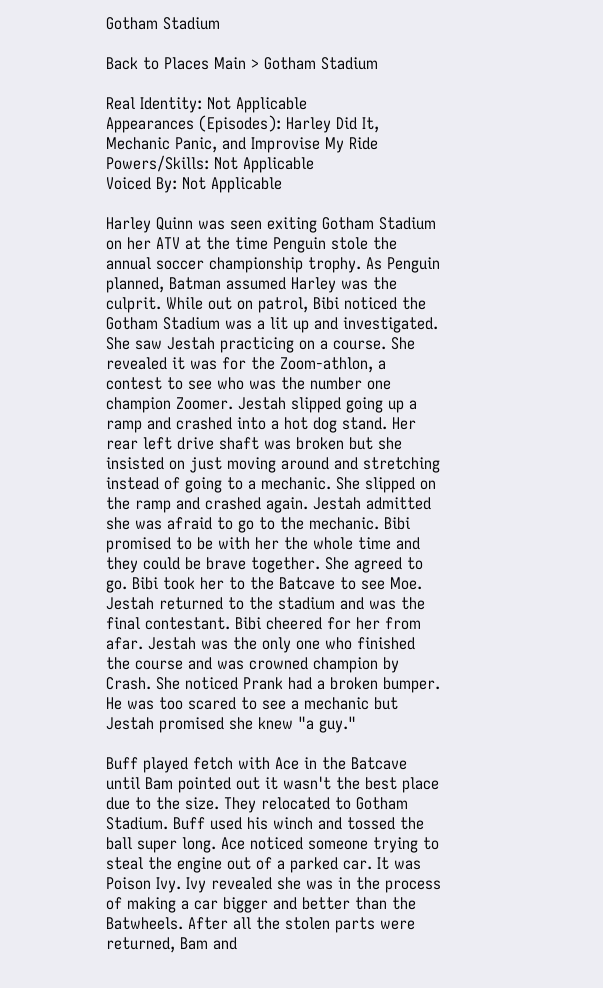Gotham Stadium

Back to Places Main > Gotham Stadium

Real Identity: Not Applicable
Appearances (Episodes): Harley Did It, Mechanic Panic, and Improvise My Ride
Powers/Skills: Not Applicable
Voiced By: Not Applicable

Harley Quinn was seen exiting Gotham Stadium on her ATV at the time Penguin stole the annual soccer championship trophy. As Penguin planned, Batman assumed Harley was the culprit. While out on patrol, Bibi noticed the Gotham Stadium was a lit up and investigated. She saw Jestah practicing on a course. She revealed it was for the Zoom-athlon, a contest to see who was the number one champion Zoomer. Jestah slipped going up a ramp and crashed into a hot dog stand. Her rear left drive shaft was broken but she insisted on just moving around and stretching instead of going to a mechanic. She slipped on the ramp and crashed again. Jestah admitted she was afraid to go to the mechanic. Bibi promised to be with her the whole time and they could be brave together. She agreed to go. Bibi took her to the Batcave to see Moe. Jestah returned to the stadium and was the final contestant. Bibi cheered for her from afar. Jestah was the only one who finished the course and was crowned champion by Crash. She noticed Prank had a broken bumper. He was too scared to see a mechanic but Jestah promised she knew "a guy."

Buff played fetch with Ace in the Batcave until Bam pointed out it wasn't the best place due to the size. They relocated to Gotham Stadium. Buff used his winch and tossed the ball super long. Ace noticed someone trying to steal the engine out of a parked car. It was Poison Ivy. Ivy revealed she was in the process of making a car bigger and better than the Batwheels. After all the stolen parts were returned, Bam and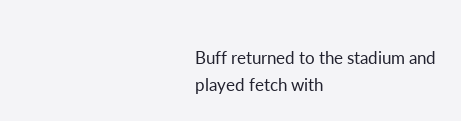Buff returned to the stadium and played fetch with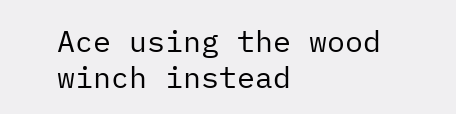Ace using the wood winch instead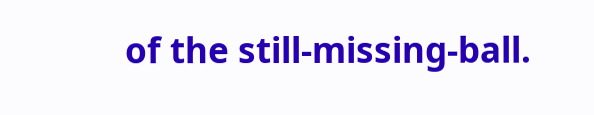of the still-missing-ball.